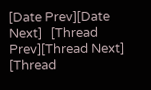[Date Prev][Date Next]   [Thread Prev][Thread Next]   [Thread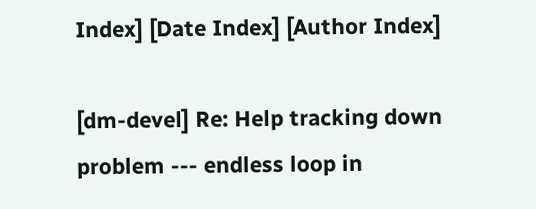Index] [Date Index] [Author Index]

[dm-devel] Re: Help tracking down problem --- endless loop in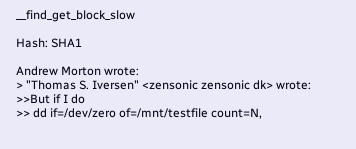__find_get_block_slow

Hash: SHA1

Andrew Morton wrote:
> "Thomas S. Iversen" <zensonic zensonic dk> wrote:
>>But if I do
>> dd if=/dev/zero of=/mnt/testfile count=N,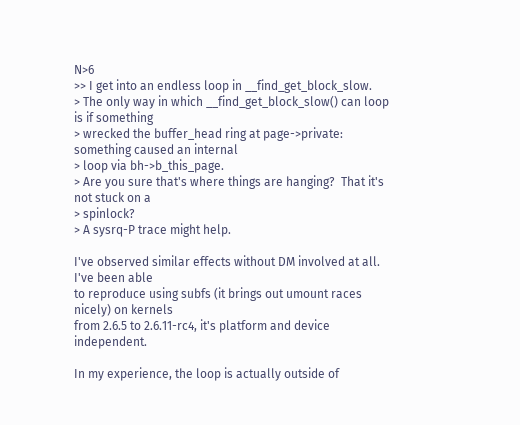N>6
>> I get into an endless loop in __find_get_block_slow.
> The only way in which __find_get_block_slow() can loop is if something
> wrecked the buffer_head ring at page->private: something caused an internal
> loop via bh->b_this_page.
> Are you sure that's where things are hanging?  That it's not stuck on a
> spinlock?
> A sysrq-P trace might help.

I've observed similar effects without DM involved at all. I've been able
to reproduce using subfs (it brings out umount races nicely) on kernels
from 2.6.5 to 2.6.11-rc4, it's platform and device independent.

In my experience, the loop is actually outside of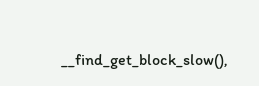__find_get_block_slow(),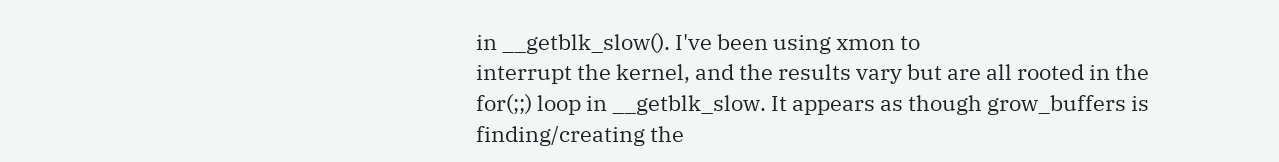in __getblk_slow(). I've been using xmon to
interrupt the kernel, and the results vary but are all rooted in the
for(;;) loop in __getblk_slow. It appears as though grow_buffers is
finding/creating the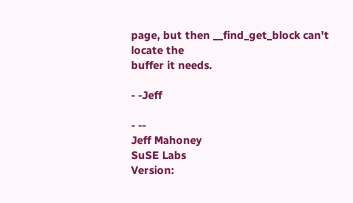page, but then __find_get_block can't locate the
buffer it needs.

- -Jeff

- --
Jeff Mahoney
SuSE Labs
Version: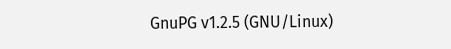GnuPG v1.2.5 (GNU/Linux)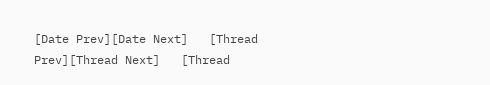[Date Prev][Date Next]   [Thread Prev][Thread Next]   [Thread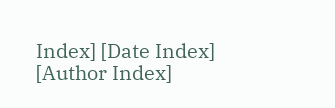Index] [Date Index] [Author Index]